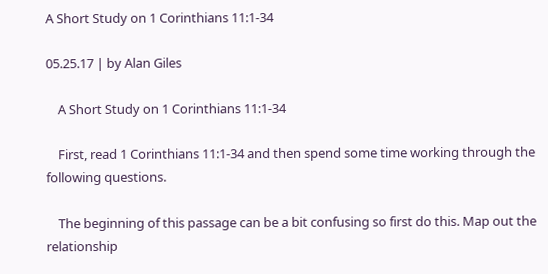A Short Study on 1 Corinthians 11:1-34

05.25.17 | by Alan Giles

    A Short Study on 1 Corinthians 11:1-34

    First, read 1 Corinthians 11:1-34 and then spend some time working through the following questions.

    The beginning of this passage can be a bit confusing so first do this. Map out the relationship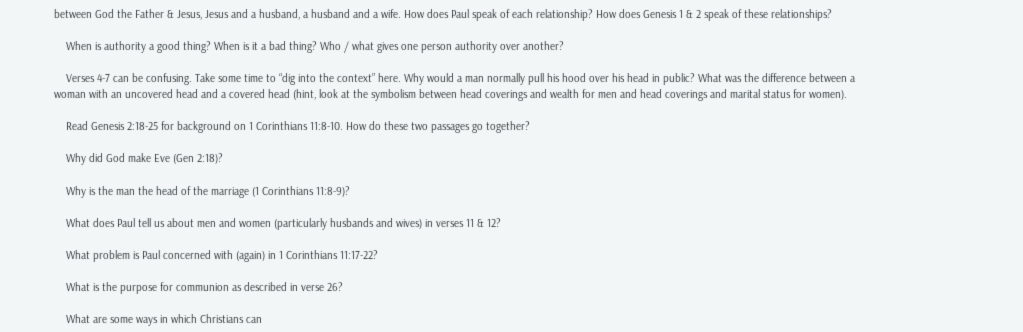between God the Father & Jesus, Jesus and a husband, a husband and a wife. How does Paul speak of each relationship? How does Genesis 1 & 2 speak of these relationships?

    When is authority a good thing? When is it a bad thing? Who / what gives one person authority over another?

    Verses 4-7 can be confusing. Take some time to “dig into the context” here. Why would a man normally pull his hood over his head in public? What was the difference between a woman with an uncovered head and a covered head (hint, look at the symbolism between head coverings and wealth for men and head coverings and marital status for women).

    Read Genesis 2:18-25 for background on 1 Corinthians 11:8-10. How do these two passages go together?

    Why did God make Eve (Gen 2:18)?

    Why is the man the head of the marriage (1 Corinthians 11:8-9)?

    What does Paul tell us about men and women (particularly husbands and wives) in verses 11 & 12?

    What problem is Paul concerned with (again) in 1 Corinthians 11:17-22?

    What is the purpose for communion as described in verse 26?

    What are some ways in which Christians can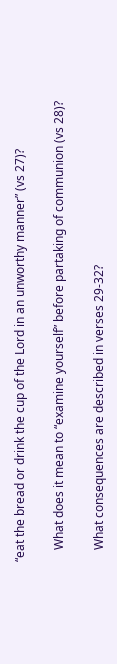“eat the bread or drink the cup of the Lord in an unworthy manner” (vs 27)?

    What does it mean to “examine yourself” before partaking of communion (vs 28)?

    What consequences are described in verses 29-32?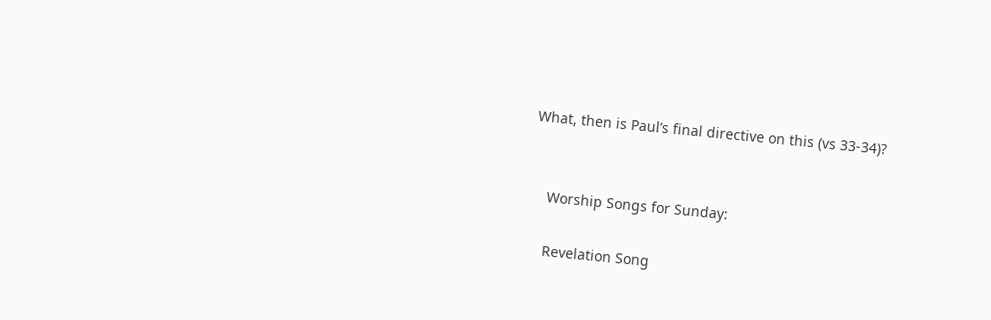What, then is Paul’s final directive on this (vs 33-34)?


    Worship Songs for Sunday:

    Revelation Song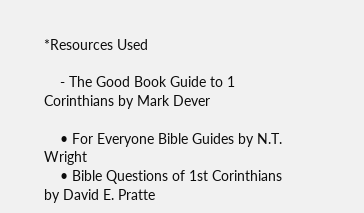*Resources Used

    - The Good Book Guide to 1 Corinthians by Mark Dever

    • For Everyone Bible Guides by N.T. Wright
    • Bible Questions of 1st Corinthians by David E. Pratte